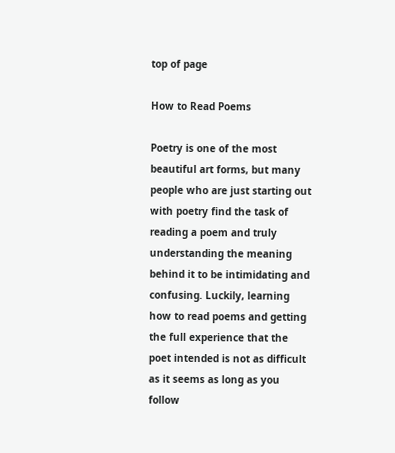top of page

How to Read Poems

Poetry is one of the most beautiful art forms, but many people who are just starting out with poetry find the task of reading a poem and truly understanding the meaning behind it to be intimidating and confusing. Luckily, learning how to read poems and getting the full experience that the poet intended is not as difficult as it seems as long as you follow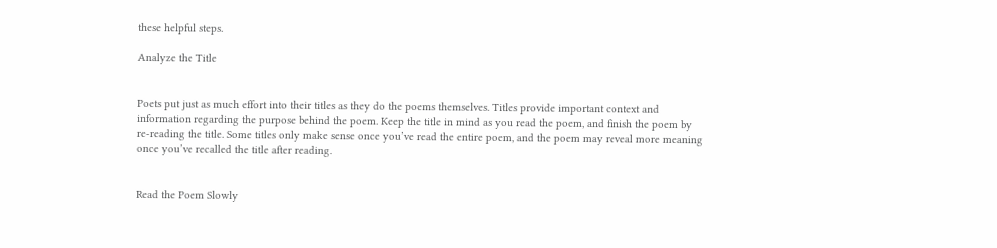these helpful steps.

Analyze the Title


Poets put just as much effort into their titles as they do the poems themselves. Titles provide important context and information regarding the purpose behind the poem. Keep the title in mind as you read the poem, and finish the poem by re-reading the title. Some titles only make sense once you’ve read the entire poem, and the poem may reveal more meaning once you’ve recalled the title after reading.


Read the Poem Slowly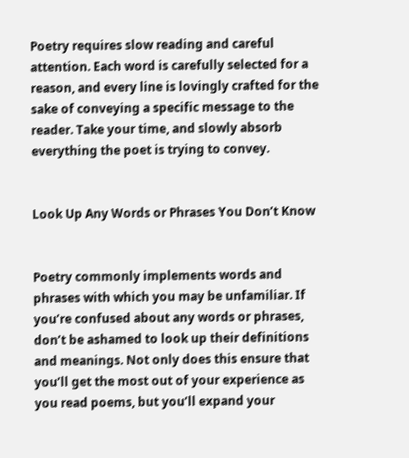Poetry requires slow reading and careful attention. Each word is carefully selected for a reason, and every line is lovingly crafted for the sake of conveying a specific message to the reader. Take your time, and slowly absorb everything the poet is trying to convey.


Look Up Any Words or Phrases You Don’t Know


Poetry commonly implements words and phrases with which you may be unfamiliar. If you’re confused about any words or phrases, don’t be ashamed to look up their definitions and meanings. Not only does this ensure that you’ll get the most out of your experience as you read poems, but you’ll expand your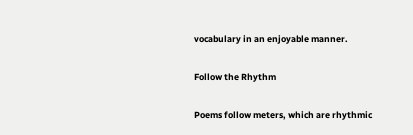vocabulary in an enjoyable manner.


Follow the Rhythm


Poems follow meters, which are rhythmic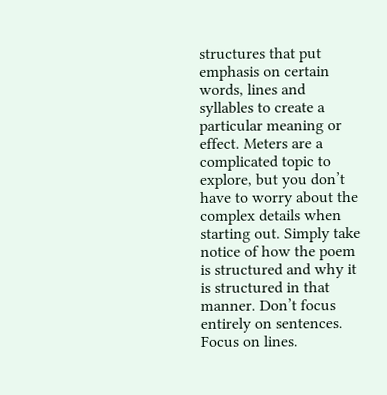structures that put emphasis on certain words, lines and syllables to create a particular meaning or effect. Meters are a complicated topic to explore, but you don’t have to worry about the complex details when starting out. Simply take notice of how the poem is structured and why it is structured in that manner. Don’t focus entirely on sentences. Focus on lines.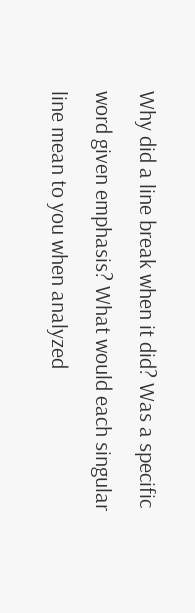Why did a line break when it did? Was a specific word given emphasis? What would each singular line mean to you when analyzed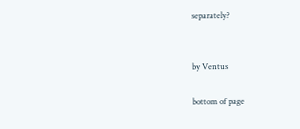separately?


by Ventus

bottom of page